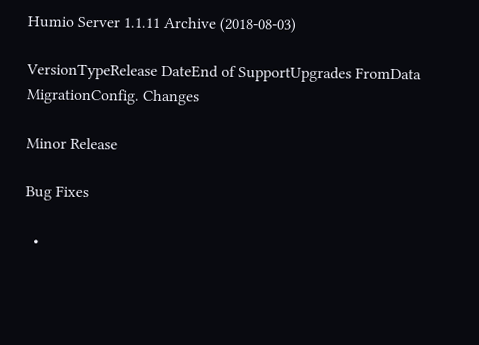Humio Server 1.1.11 Archive (2018-08-03)

VersionTypeRelease DateEnd of SupportUpgrades FromData MigrationConfig. Changes

Minor Release

Bug Fixes

  •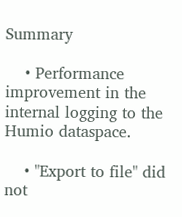Summary

    • Performance improvement in the internal logging to the Humio dataspace.

    • "Export to file" did not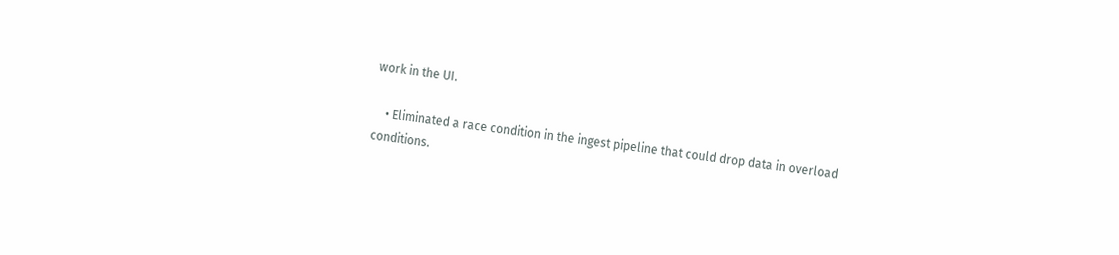work in the UI.

    • Eliminated a race condition in the ingest pipeline that could drop data in overload conditions.